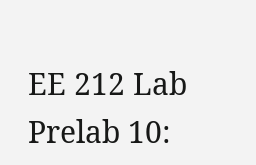EE 212 Lab
Prelab 10: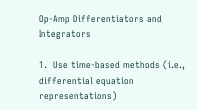Op-Amp Differentiators and Integrators

1.  Use time-based methods (i.e., differential equation representations)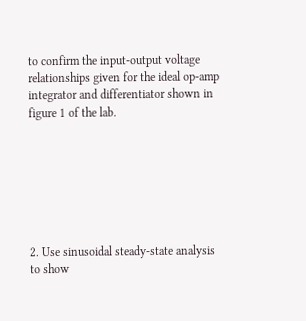to confirm the input-output voltage relationships given for the ideal op-amp integrator and differentiator shown in figure 1 of the lab.







2. Use sinusoidal steady-state analysis to show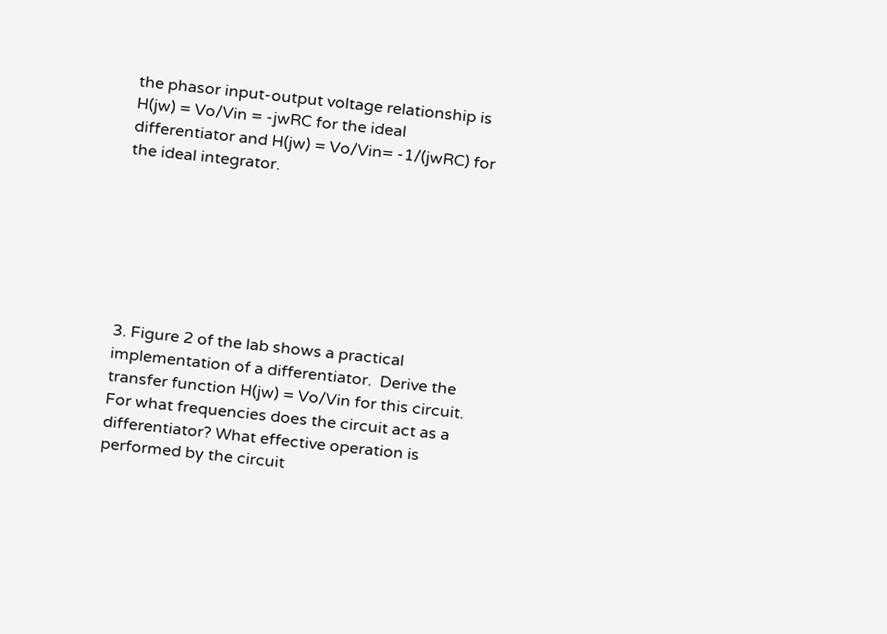the phasor input-output voltage relationship is H(jw) = Vo/Vin = -jwRC for the ideal differentiator and H(jw) = Vo/Vin= -1/(jwRC) for the ideal integrator.







3. Figure 2 of the lab shows a practical implementation of a differentiator.  Derive the transfer function H(jw) = Vo/Vin for this circuit. For what frequencies does the circuit act as a differentiator? What effective operation is performed by the circuit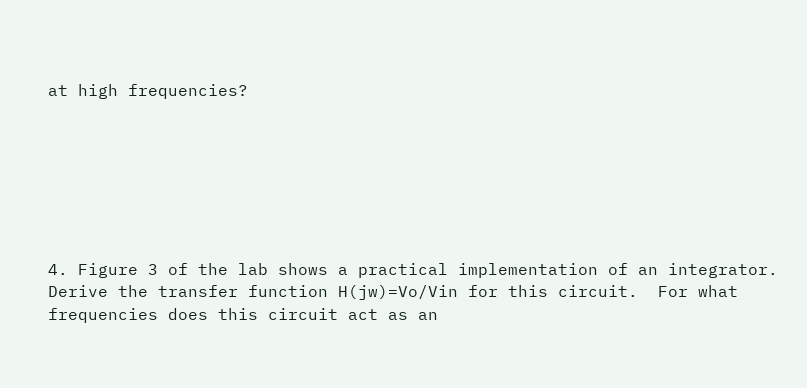at high frequencies?







4. Figure 3 of the lab shows a practical implementation of an integrator. Derive the transfer function H(jw)=Vo/Vin for this circuit.  For what frequencies does this circuit act as an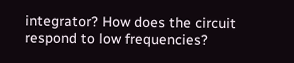integrator? How does the circuit respond to low frequencies?